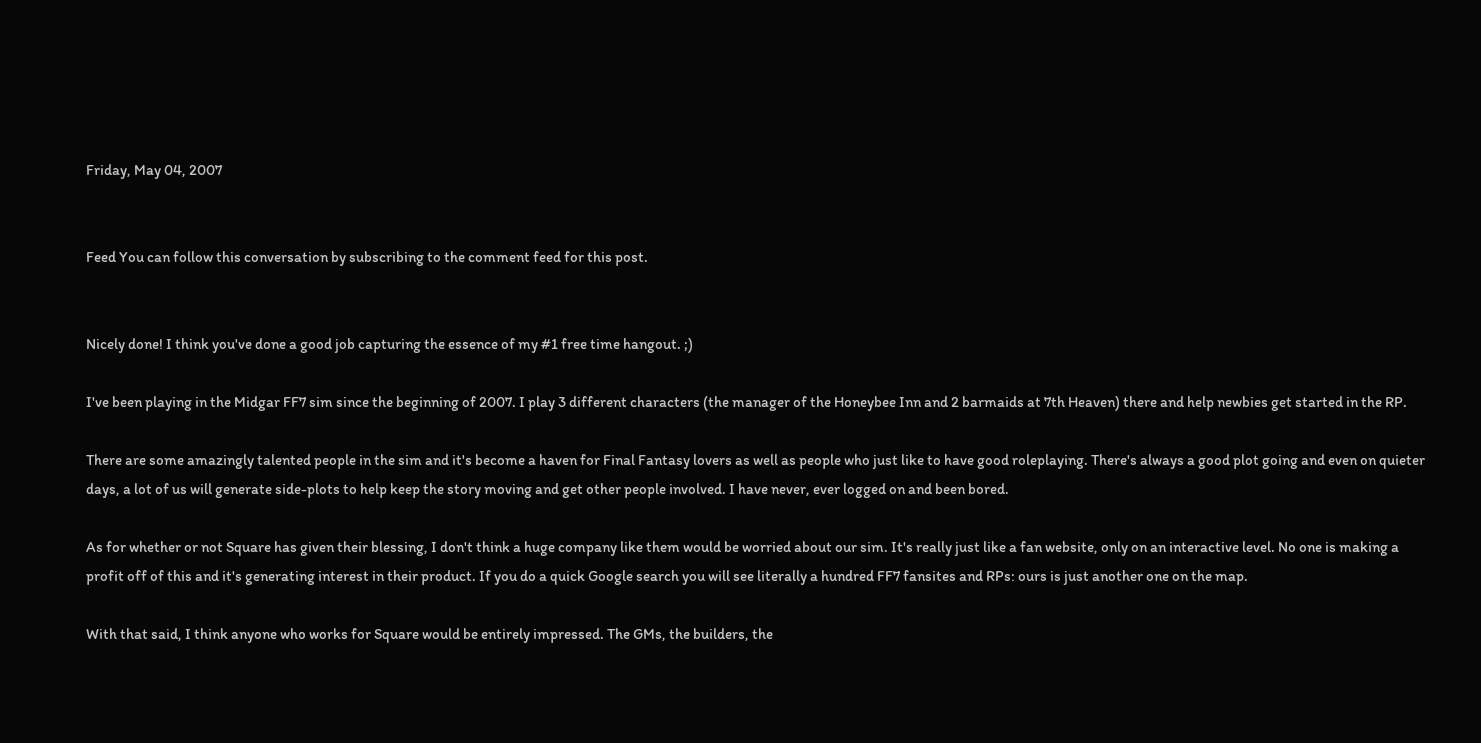Friday, May 04, 2007


Feed You can follow this conversation by subscribing to the comment feed for this post.


Nicely done! I think you've done a good job capturing the essence of my #1 free time hangout. ;)

I've been playing in the Midgar FF7 sim since the beginning of 2007. I play 3 different characters (the manager of the Honeybee Inn and 2 barmaids at 7th Heaven) there and help newbies get started in the RP.

There are some amazingly talented people in the sim and it's become a haven for Final Fantasy lovers as well as people who just like to have good roleplaying. There's always a good plot going and even on quieter days, a lot of us will generate side-plots to help keep the story moving and get other people involved. I have never, ever logged on and been bored.

As for whether or not Square has given their blessing, I don't think a huge company like them would be worried about our sim. It's really just like a fan website, only on an interactive level. No one is making a profit off of this and it's generating interest in their product. If you do a quick Google search you will see literally a hundred FF7 fansites and RPs: ours is just another one on the map.

With that said, I think anyone who works for Square would be entirely impressed. The GMs, the builders, the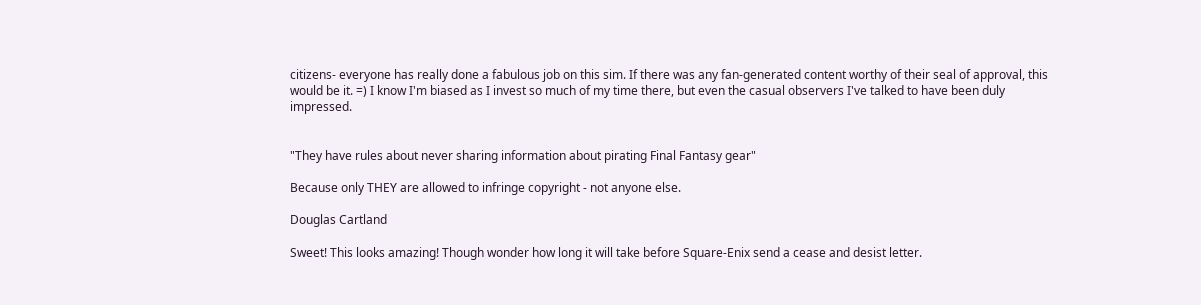citizens- everyone has really done a fabulous job on this sim. If there was any fan-generated content worthy of their seal of approval, this would be it. =) I know I'm biased as I invest so much of my time there, but even the casual observers I've talked to have been duly impressed.


"They have rules about never sharing information about pirating Final Fantasy gear"

Because only THEY are allowed to infringe copyright - not anyone else.

Douglas Cartland

Sweet! This looks amazing! Though wonder how long it will take before Square-Enix send a cease and desist letter.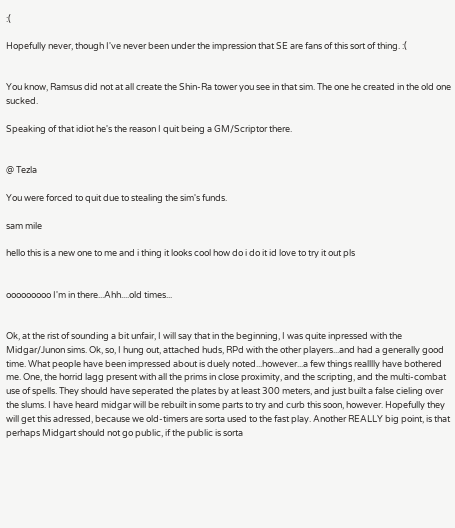:(

Hopefully never, though I've never been under the impression that SE are fans of this sort of thing. :(


You know, Ramsus did not at all create the Shin-Ra tower you see in that sim. The one he created in the old one sucked.

Speaking of that idiot he's the reason I quit being a GM/Scriptor there.


@ Tezla

You were forced to quit due to stealing the sim's funds.

sam mile

hello this is a new one to me and i thing it looks cool how do i do it id love to try it out pls


ooooooooo I'm in there...Ahh....old times...


Ok, at the rist of sounding a bit unfair, I will say that in the beginning, I was quite inpressed with the Midgar/Junon sims. Ok, so, I hung out, attached huds, RPd with the other players...and had a generally good time. What people have been impressed about is duely noted...however...a few things realllly have bothered me. One, the horrid lagg present with all the prims in close proximity, and the scripting, and the multi-combat use of spells. They should have seperated the plates by at least 300 meters, and just built a false cieling over the slums. I have heard midgar will be rebuilt in some parts to try and curb this soon, however. Hopefully they will get this adressed, because we old-timers are sorta used to the fast play. Another REALLY big point, is that perhaps Midgart should not go public, if the public is sorta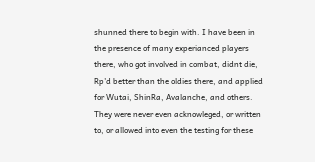shunned there to begin with. I have been in the presence of many experianced players there, who got involved in combat, didnt die, Rp'd better than the oldies there, and applied for Wutai, ShinRa, Avalanche, and others. They were never even acknowleged, or written to, or allowed into even the testing for these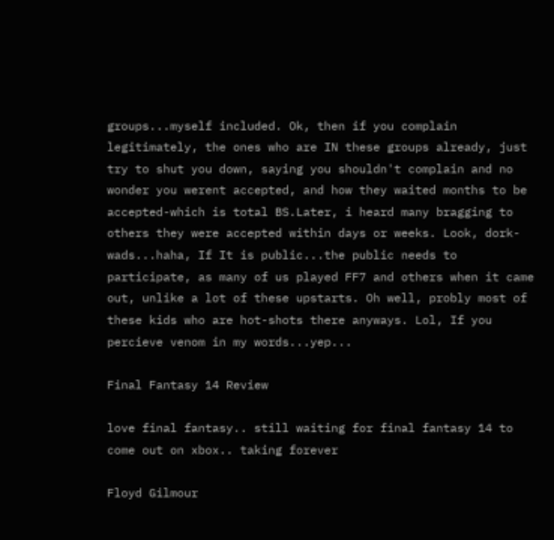groups...myself included. Ok, then if you complain legitimately, the ones who are IN these groups already, just try to shut you down, saying you shouldn't complain and no wonder you werent accepted, and how they waited months to be accepted-which is total BS.Later, i heard many bragging to others they were accepted within days or weeks. Look, dork-wads...haha, If It is public...the public needs to participate, as many of us played FF7 and others when it came out, unlike a lot of these upstarts. Oh well, probly most of these kids who are hot-shots there anyways. Lol, If you percieve venom in my words...yep...

Final Fantasy 14 Review

love final fantasy.. still waiting for final fantasy 14 to come out on xbox.. taking forever

Floyd Gilmour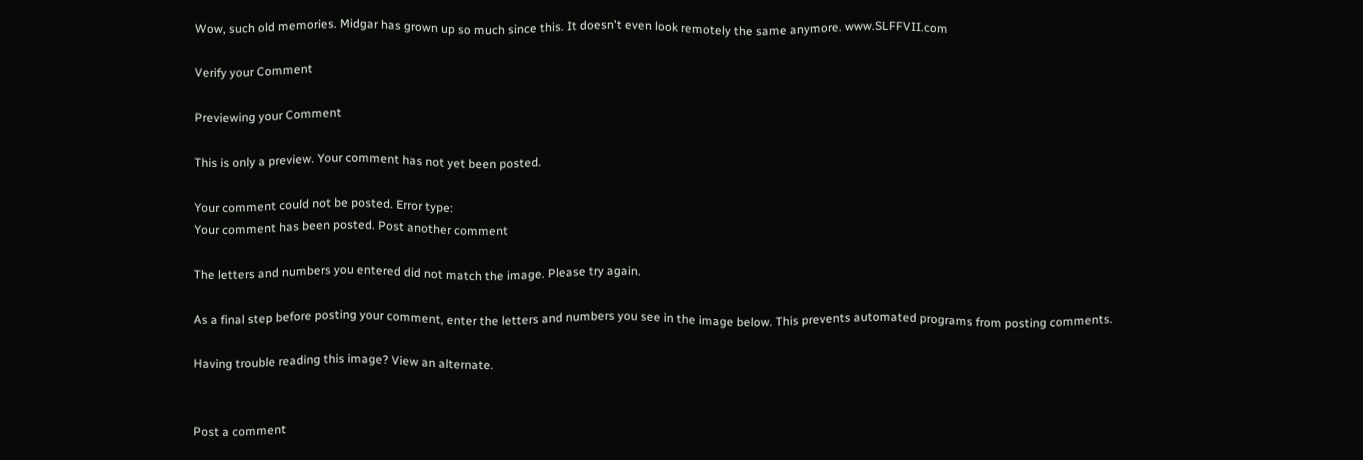Wow, such old memories. Midgar has grown up so much since this. It doesn't even look remotely the same anymore. www.SLFFVII.com

Verify your Comment

Previewing your Comment

This is only a preview. Your comment has not yet been posted.

Your comment could not be posted. Error type:
Your comment has been posted. Post another comment

The letters and numbers you entered did not match the image. Please try again.

As a final step before posting your comment, enter the letters and numbers you see in the image below. This prevents automated programs from posting comments.

Having trouble reading this image? View an alternate.


Post a comment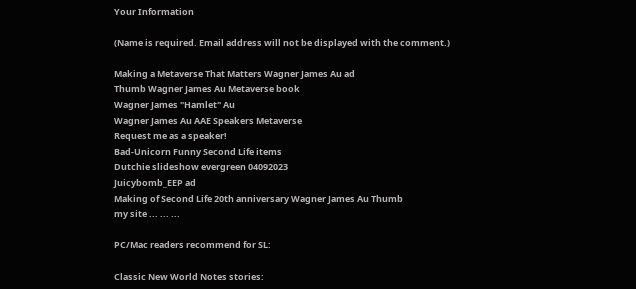Your Information

(Name is required. Email address will not be displayed with the comment.)

Making a Metaverse That Matters Wagner James Au ad
Thumb Wagner James Au Metaverse book
Wagner James "Hamlet" Au
Wagner James Au AAE Speakers Metaverse
Request me as a speaker!
Bad-Unicorn Funny Second Life items
Dutchie slideshow evergreen 04092023
Juicybomb_EEP ad
Making of Second Life 20th anniversary Wagner James Au Thumb
my site ... ... ...

PC/Mac readers recommend for SL:

Classic New World Notes stories: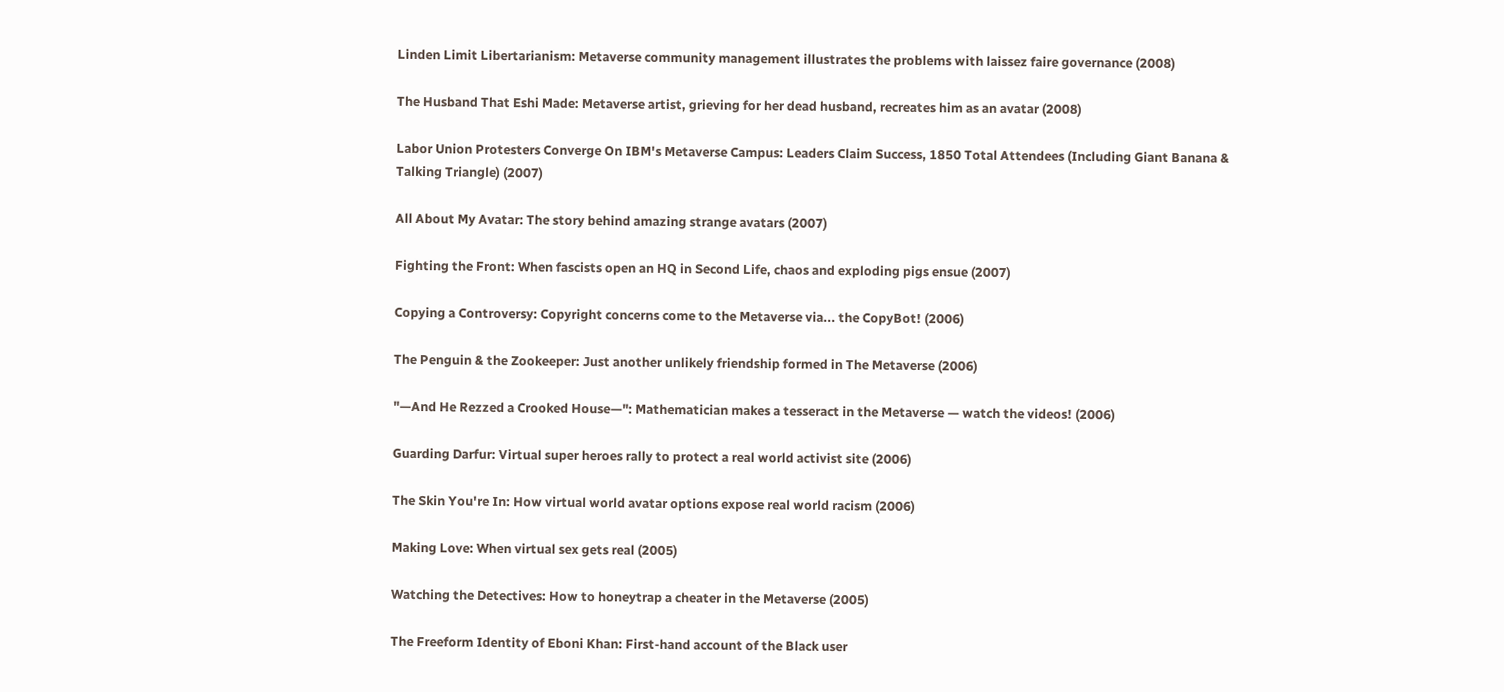Linden Limit Libertarianism: Metaverse community management illustrates the problems with laissez faire governance (2008)

The Husband That Eshi Made: Metaverse artist, grieving for her dead husband, recreates him as an avatar (2008)

Labor Union Protesters Converge On IBM's Metaverse Campus: Leaders Claim Success, 1850 Total Attendees (Including Giant Banana & Talking Triangle) (2007)

All About My Avatar: The story behind amazing strange avatars (2007)

Fighting the Front: When fascists open an HQ in Second Life, chaos and exploding pigs ensue (2007)

Copying a Controversy: Copyright concerns come to the Metaverse via... the CopyBot! (2006)

The Penguin & the Zookeeper: Just another unlikely friendship formed in The Metaverse (2006)

"—And He Rezzed a Crooked House—": Mathematician makes a tesseract in the Metaverse — watch the videos! (2006)

Guarding Darfur: Virtual super heroes rally to protect a real world activist site (2006)

The Skin You're In: How virtual world avatar options expose real world racism (2006)

Making Love: When virtual sex gets real (2005)

Watching the Detectives: How to honeytrap a cheater in the Metaverse (2005)

The Freeform Identity of Eboni Khan: First-hand account of the Black user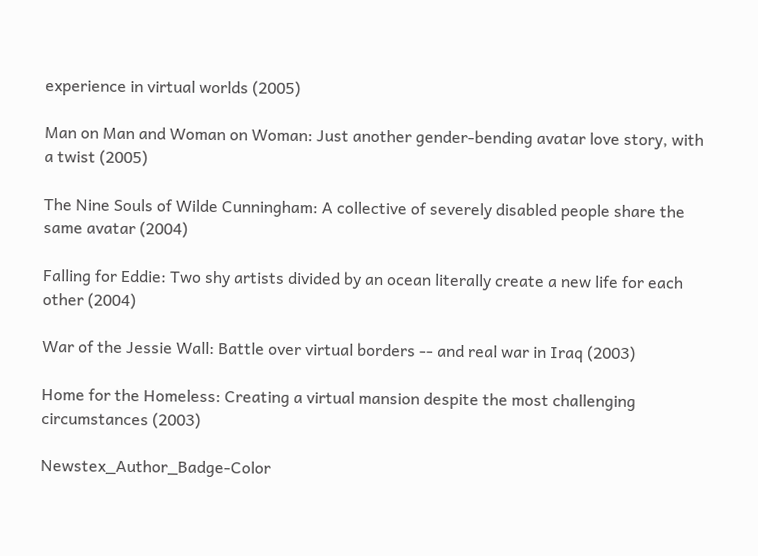experience in virtual worlds (2005)

Man on Man and Woman on Woman: Just another gender-bending avatar love story, with a twist (2005)

The Nine Souls of Wilde Cunningham: A collective of severely disabled people share the same avatar (2004)

Falling for Eddie: Two shy artists divided by an ocean literally create a new life for each other (2004)

War of the Jessie Wall: Battle over virtual borders -- and real war in Iraq (2003)

Home for the Homeless: Creating a virtual mansion despite the most challenging circumstances (2003)

Newstex_Author_Badge-Color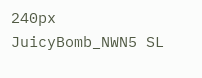240px
JuicyBomb_NWN5 SL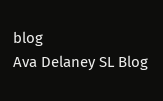blog
Ava Delaney SL Blog